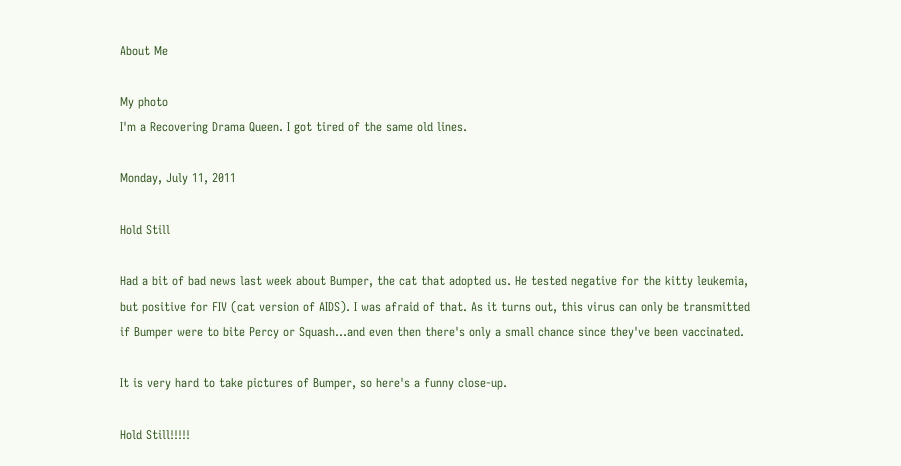About Me

My photo
I'm a Recovering Drama Queen. I got tired of the same old lines.

Monday, July 11, 2011

Hold Still

Had a bit of bad news last week about Bumper, the cat that adopted us. He tested negative for the kitty leukemia, but positive for FIV (cat version of AIDS). I was afraid of that. As it turns out, this virus can only be transmitted if Bumper were to bite Percy or Squash...and even then there's only a small chance since they've been vaccinated.

It is very hard to take pictures of Bumper, so here's a funny close-up.

Hold Still!!!!!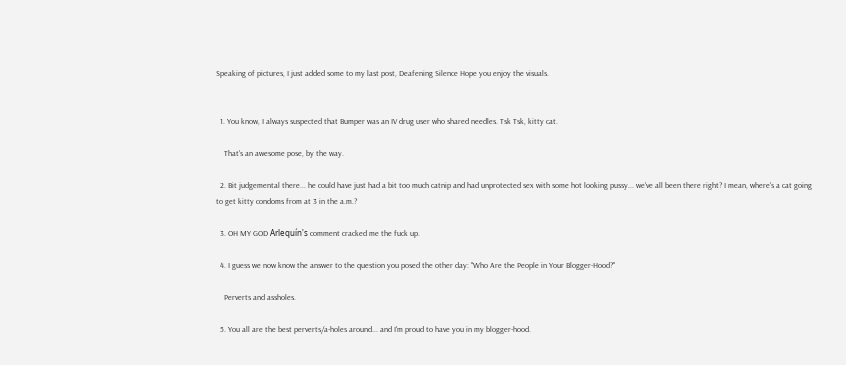Speaking of pictures, I just added some to my last post, Deafening Silence Hope you enjoy the visuals.


  1. You know, I always suspected that Bumper was an IV drug user who shared needles. Tsk Tsk, kitty cat.

    That's an awesome pose, by the way.

  2. Bit judgemental there... he could have just had a bit too much catnip and had unprotected sex with some hot looking pussy... we've all been there right? I mean, where's a cat going to get kitty condoms from at 3 in the a.m.?

  3. OH MY GOD Arlequín's comment cracked me the fuck up.

  4. I guess we now know the answer to the question you posed the other day: "Who Are the People in Your Blogger-Hood?"

    Perverts and assholes.

  5. You all are the best perverts/a-holes around... and I'm proud to have you in my blogger-hood.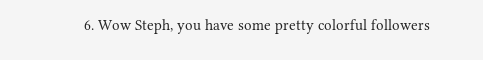6. Wow Steph, you have some pretty colorful followers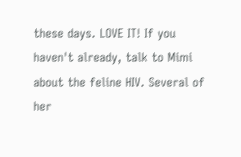these days. LOVE IT! If you haven't already, talk to Mimi about the feline HIV. Several of her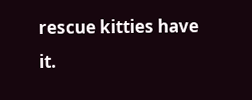rescue kitties have it.